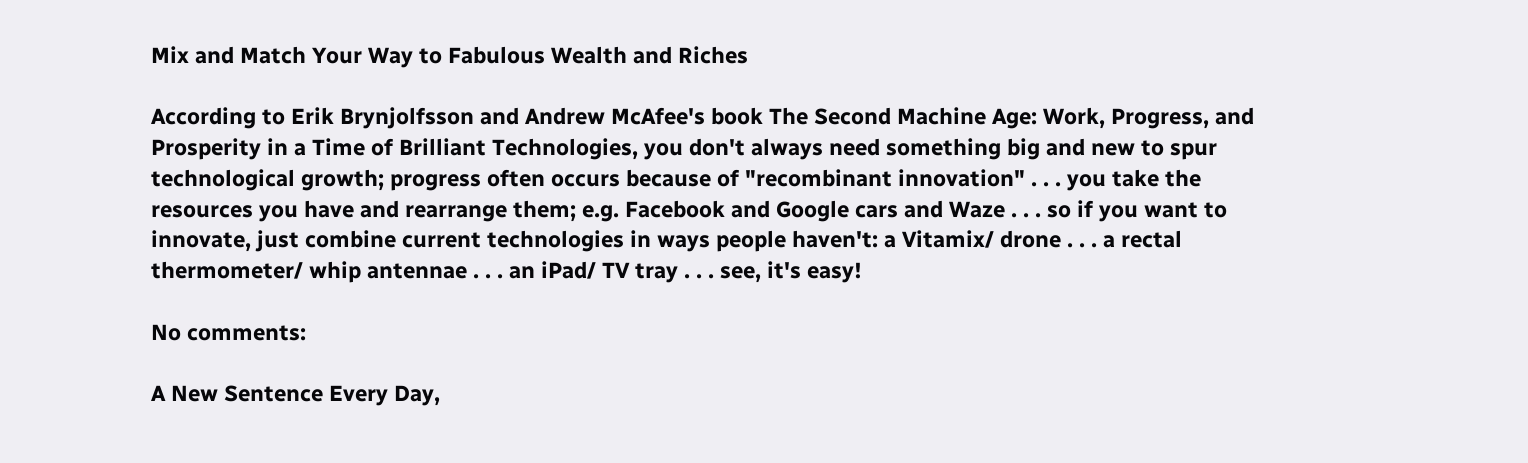Mix and Match Your Way to Fabulous Wealth and Riches

According to Erik Brynjolfsson and Andrew McAfee's book The Second Machine Age: Work, Progress, and Prosperity in a Time of Brilliant Technologies, you don't always need something big and new to spur technological growth; progress often occurs because of "recombinant innovation" . . . you take the resources you have and rearrange them; e.g. Facebook and Google cars and Waze . . . so if you want to innovate, just combine current technologies in ways people haven't: a Vitamix/ drone . . . a rectal thermometer/ whip antennae . . . an iPad/ TV tray . . . see, it's easy!

No comments:

A New Sentence Every Day,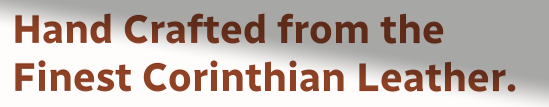Hand Crafted from the Finest Corinthian Leather.